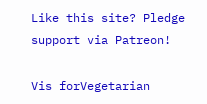Like this site? Pledge support via Patreon!

Vis forVegetarian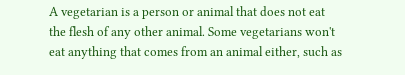A vegetarian is a person or animal that does not eat the flesh of any other animal. Some vegetarians won't eat anything that comes from an animal either, such as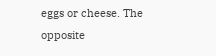eggs or cheese. The opposite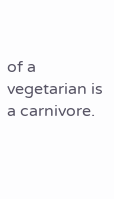of a vegetarian is a carnivore.